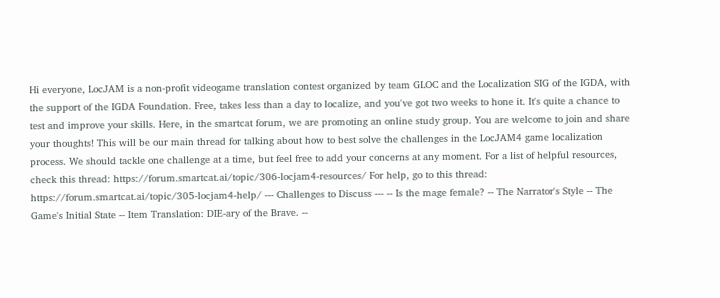Hi everyone, LocJAM is a non-profit videogame translation contest organized by team GLOC and the Localization SIG of the IGDA, with the support of the IGDA Foundation. Free, takes less than a day to localize, and you've got two weeks to hone it. It's quite a chance to test and improve your skills. Here, in the smartcat forum, we are promoting an online study group. You are welcome to join and share your thoughts! This will be our main thread for talking about how to best solve the challenges in the LocJAM4 game localization process. We should tackle one challenge at a time, but feel free to add your concerns at any moment. For a list of helpful resources, check this thread: https://forum.smartcat.ai/topic/306-locjam4-resources/ For help, go to this thread: https://forum.smartcat.ai/topic/305-locjam4-help/ --- Challenges to Discuss --- -- Is the mage female? -- The Narrator's Style -- The Game's Initial State -- Item Translation: DIE-ary of the Brave. --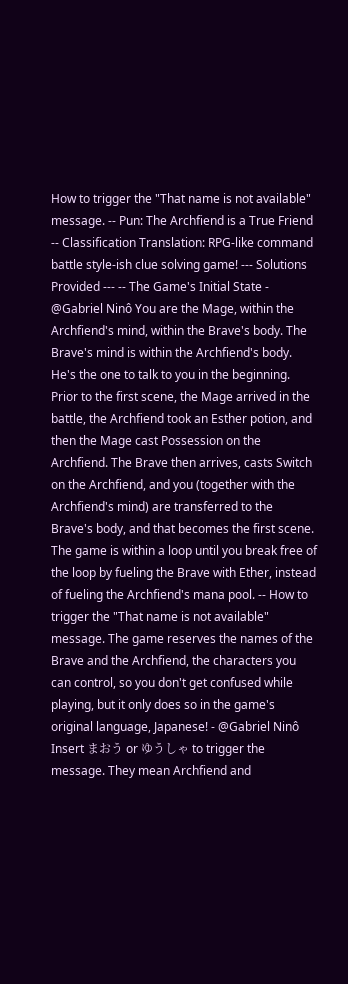How to trigger the "That name is not available" message. -- Pun: The Archfiend is a True Friend -- Classification Translation: RPG-like command battle style-ish clue solving game! --- Solutions Provided --- -- The Game's Initial State - @Gabriel Ninô You are the Mage, within the Archfiend's mind, within the Brave's body. The Brave's mind is within the Archfiend's body. He's the one to talk to you in the beginning. Prior to the first scene, the Mage arrived in the battle, the Archfiend took an Esther potion, and then the Mage cast Possession on the Archfiend. The Brave then arrives, casts Switch on the Archfiend, and you (together with the Archfiend's mind) are transferred to the Brave's body, and that becomes the first scene. The game is within a loop until you break free of the loop by fueling the Brave with Ether, instead of fueling the Archfiend's mana pool. -- How to trigger the "That name is not available" message. The game reserves the names of the Brave and the Archfiend, the characters you can control, so you don't get confused while playing, but it only does so in the game's original language, Japanese! - @Gabriel Ninô Insert まおう or ゆうしゃ to trigger the message. They mean Archfiend and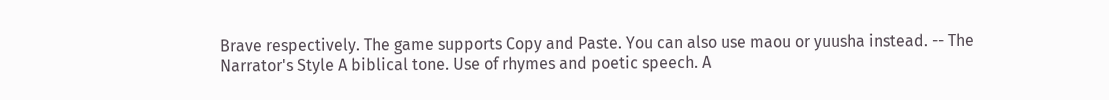Brave respectively. The game supports Copy and Paste. You can also use maou or yuusha instead. -- The Narrator's Style A biblical tone. Use of rhymes and poetic speech. A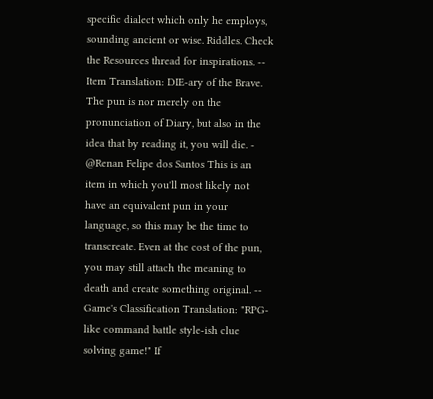specific dialect which only he employs, sounding ancient or wise. Riddles. Check the Resources thread for inspirations. -- Item Translation: DIE-ary of the Brave. The pun is nor merely on the pronunciation of Diary, but also in the idea that by reading it, you will die. - @Renan Felipe dos Santos This is an item in which you'll most likely not have an equivalent pun in your language, so this may be the time to transcreate. Even at the cost of the pun, you may still attach the meaning to death and create something original. -- Game's Classification Translation: "RPG-like command battle style-ish clue solving game!" If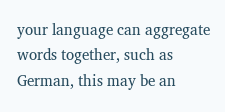your language can aggregate words together, such as German, this may be an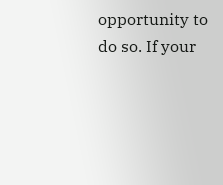opportunity to do so. If your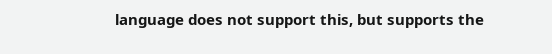language does not support this, but supports the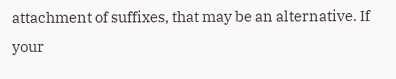attachment of suffixes, that may be an alternative. If your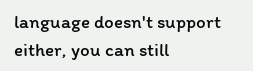language doesn't support either, you can still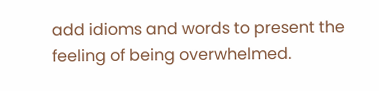add idioms and words to present the feeling of being overwhelmed.